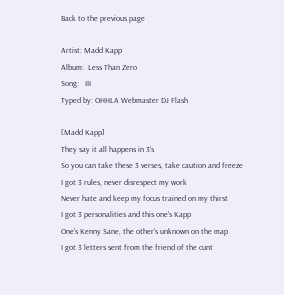Back to the previous page

Artist: Madd Kapp
Album:  Less Than Zero
Song:   III
Typed by: OHHLA Webmaster DJ Flash

[Madd Kapp]
They say it all happens in 3's
So you can take these 3 verses, take caution and freeze
I got 3 rules, never disrespect my work
Never hate and keep my focus trained on my thirst
I got 3 personalities and this one's Kapp
One's Kenny Sane, the other's unknown on the map
I got 3 letters sent from the friend of the cunt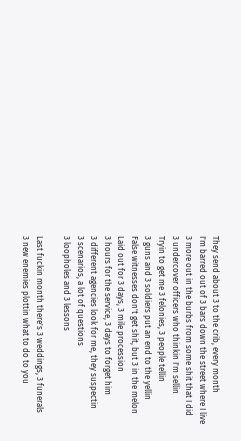They send about 3 to the crib, every month
I'm barred out of 3 bars down the street where I live
3 more out in the burbs from some shit that I did
3 undercover officers who thinkin I'm sellin
Tryin to get me 3 felonies, 3 people tellin
3 guns and 3 soldiers put an end to the yellin
False witnesses don't get shit, but 3 in the melon
Laid out for 3 days, 3 mile procession
3 hours for the service, 3 days to forget him
3 different agencies look for me, they suspectin
3 scenarios, a lot of questions
3 loopholes and 3 lessons

Last fuckin month there's 3 weddings, 3 funerals
3 new enemies plottin what to do to you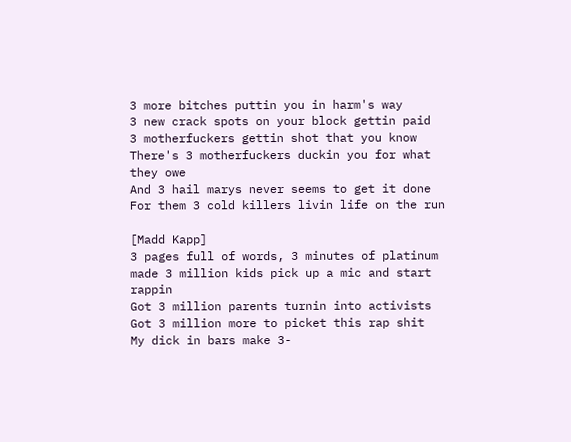3 more bitches puttin you in harm's way
3 new crack spots on your block gettin paid
3 motherfuckers gettin shot that you know
There's 3 motherfuckers duckin you for what they owe
And 3 hail marys never seems to get it done
For them 3 cold killers livin life on the run

[Madd Kapp]
3 pages full of words, 3 minutes of platinum
made 3 million kids pick up a mic and start rappin
Got 3 million parents turnin into activists
Got 3 million more to picket this rap shit
My dick in bars make 3-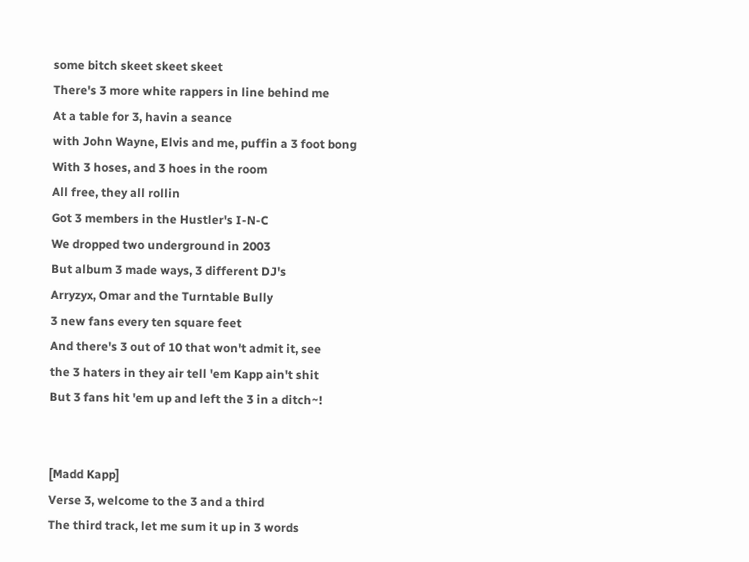some bitch skeet skeet skeet
There's 3 more white rappers in line behind me
At a table for 3, havin a seance
with John Wayne, Elvis and me, puffin a 3 foot bong
With 3 hoses, and 3 hoes in the room
All free, they all rollin
Got 3 members in the Hustler's I-N-C
We dropped two underground in 2003
But album 3 made ways, 3 different DJ's
Arryzyx, Omar and the Turntable Bully
3 new fans every ten square feet
And there's 3 out of 10 that won't admit it, see
the 3 haters in they air tell 'em Kapp ain't shit
But 3 fans hit 'em up and left the 3 in a ditch~!


[Madd Kapp]
Verse 3, welcome to the 3 and a third
The third track, let me sum it up in 3 words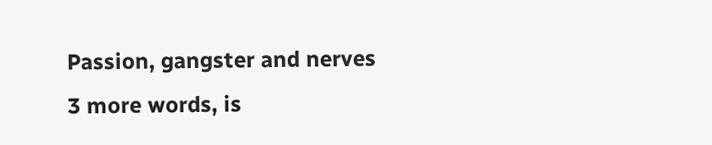Passion, gangster and nerves
3 more words, is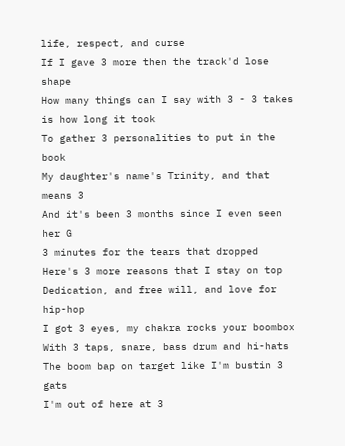life, respect, and curse
If I gave 3 more then the track'd lose shape
How many things can I say with 3 - 3 takes
is how long it took
To gather 3 personalities to put in the book
My daughter's name's Trinity, and that means 3
And it's been 3 months since I even seen her G
3 minutes for the tears that dropped
Here's 3 more reasons that I stay on top
Dedication, and free will, and love for hip-hop
I got 3 eyes, my chakra rocks your boombox
With 3 taps, snare, bass drum and hi-hats
The boom bap on target like I'm bustin 3 gats
I'm out of here at 3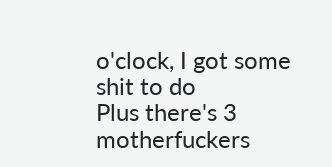o'clock, I got some shit to do
Plus there's 3 motherfuckers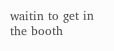waitin to get in the booth